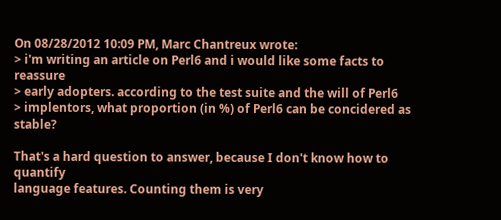On 08/28/2012 10:09 PM, Marc Chantreux wrote:
> i'm writing an article on Perl6 and i would like some facts to reassure
> early adopters. according to the test suite and the will of Perl6
> implentors, what proportion (in %) of Perl6 can be concidered as stable?

That's a hard question to answer, because I don't know how to quantify
language features. Counting them is very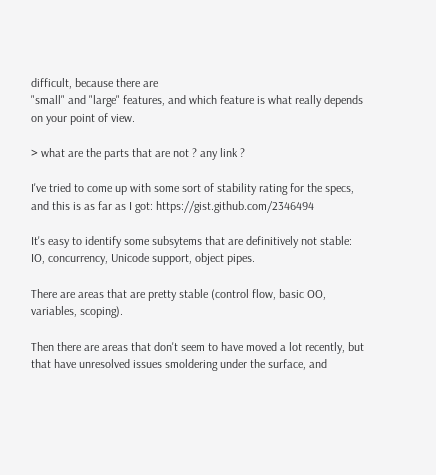difficult, because there are
"small" and "large" features, and which feature is what really depends
on your point of view.

> what are the parts that are not ? any link ?

I've tried to come up with some sort of stability rating for the specs,
and this is as far as I got: https://gist.github.com/2346494

It's easy to identify some subsytems that are definitively not stable:
IO, concurrency, Unicode support, object pipes.

There are areas that are pretty stable (control flow, basic OO,
variables, scoping).

Then there are areas that don't seem to have moved a lot recently, but
that have unresolved issues smoldering under the surface, and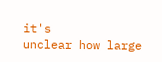it's
unclear how large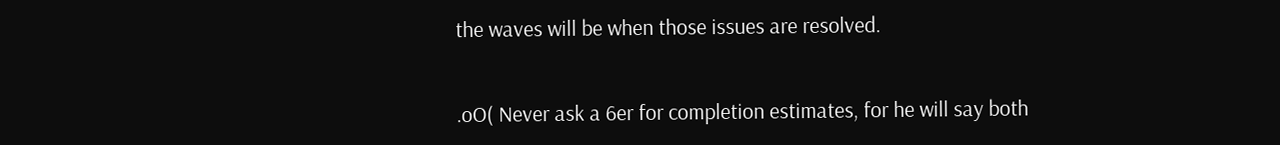the waves will be when those issues are resolved.


.oO( Never ask a 6er for completion estimates, for he will say both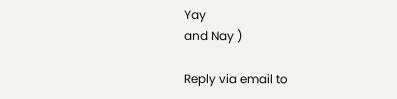Yay
and Nay )

Reply via email to